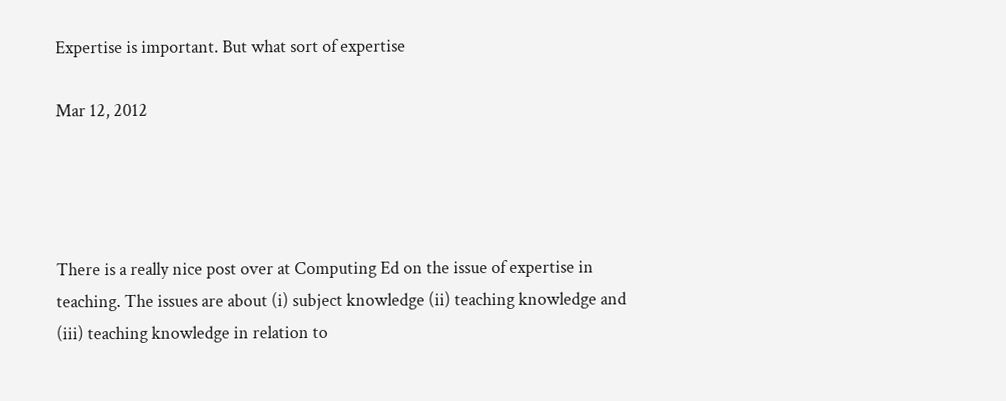Expertise is important. But what sort of expertise

Mar 12, 2012




There is a really nice post over at Computing Ed on the issue of expertise in teaching. The issues are about (i) subject knowledge (ii) teaching knowledge and (iii) teaching knowledge in relation to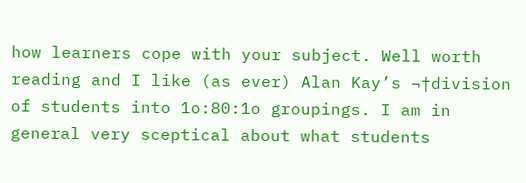how learners cope with your subject. Well worth reading and I like (as ever) Alan Kay’s ¬†division of students into 1o:80:1o groupings. I am in general very sceptical about what students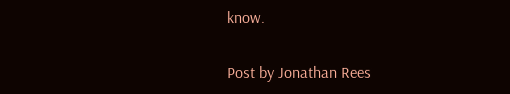know.

Post by Jonathan Rees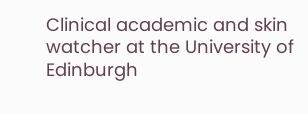Clinical academic and skin watcher at the University of Edinburgh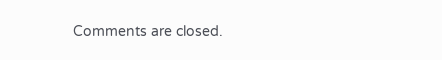Comments are closed.